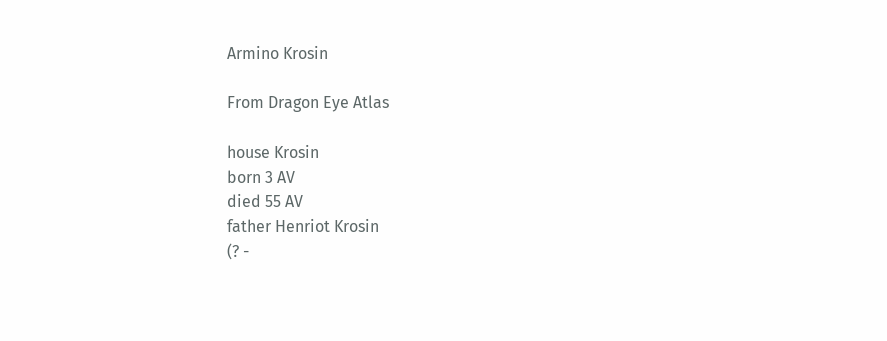Armino Krosin

From Dragon Eye Atlas

house Krosin
born 3 AV
died 55 AV
father Henriot Krosin
(? -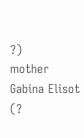?)
mother Gabina Elisot
(?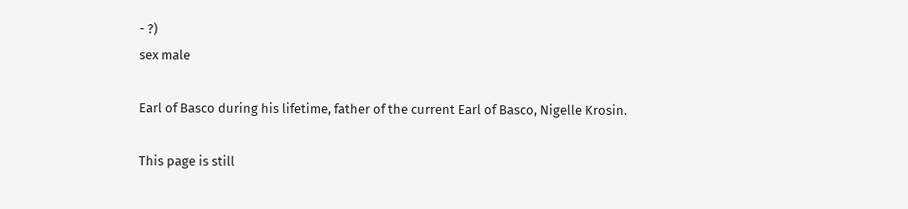- ?)
sex male

Earl of Basco during his lifetime, father of the current Earl of Basco, Nigelle Krosin.

This page is still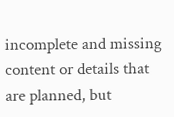incomplete and missing content or details that are planned, but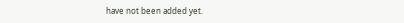have not been added yet.